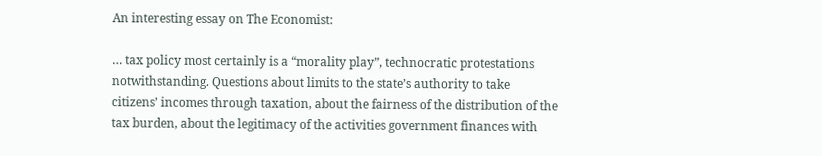An interesting essay on The Economist:

… tax policy most certainly is a “morality play”, technocratic protestations notwithstanding. Questions about limits to the state’s authority to take citizens’ incomes through taxation, about the fairness of the distribution of the tax burden, about the legitimacy of the activities government finances with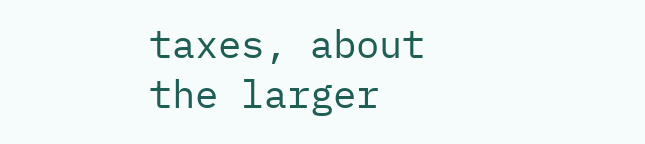taxes, about the larger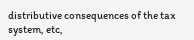distributive consequences of the tax system, etc,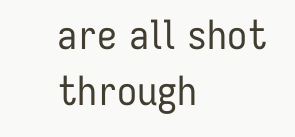are all shot through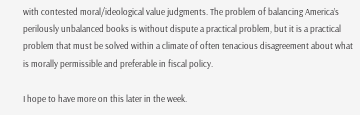with contested moral/ideological value judgments. The problem of balancing America’s perilously unbalanced books is without dispute a practical problem, but it is a practical problem that must be solved within a climate of often tenacious disagreement about what is morally permissible and preferable in fiscal policy.

I hope to have more on this later in the week.